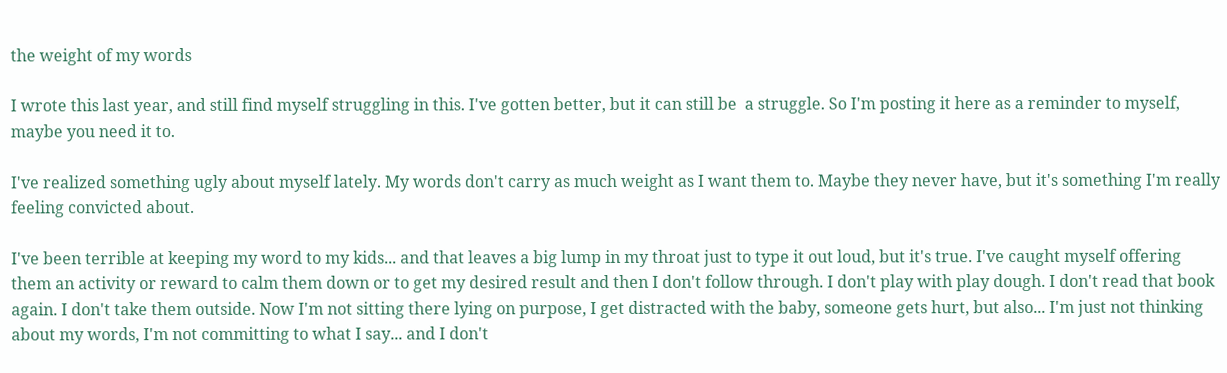the weight of my words

I wrote this last year, and still find myself struggling in this. I've gotten better, but it can still be  a struggle. So I'm posting it here as a reminder to myself, maybe you need it to.

I've realized something ugly about myself lately. My words don't carry as much weight as I want them to. Maybe they never have, but it's something I'm really feeling convicted about.

I've been terrible at keeping my word to my kids... and that leaves a big lump in my throat just to type it out loud, but it's true. I've caught myself offering them an activity or reward to calm them down or to get my desired result and then I don't follow through. I don't play with play dough. I don't read that book again. I don't take them outside. Now I'm not sitting there lying on purpose, I get distracted with the baby, someone gets hurt, but also... I'm just not thinking about my words, I'm not committing to what I say... and I don't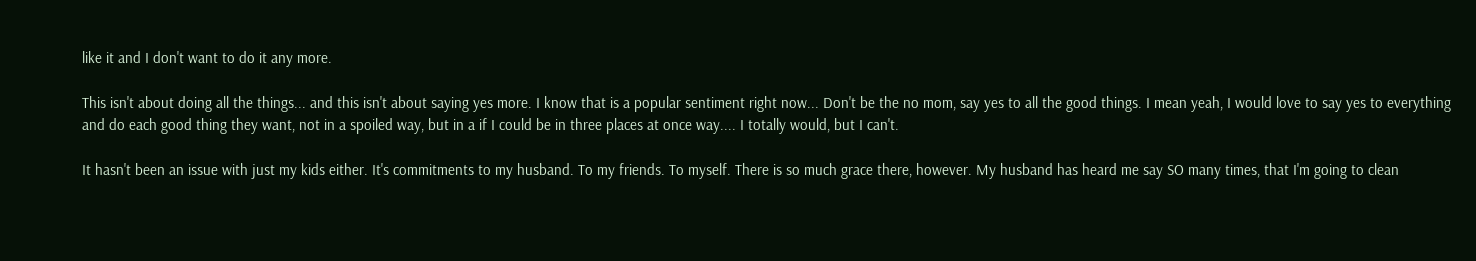like it and I don't want to do it any more.

This isn't about doing all the things... and this isn't about saying yes more. I know that is a popular sentiment right now... Don't be the no mom, say yes to all the good things. I mean yeah, I would love to say yes to everything and do each good thing they want, not in a spoiled way, but in a if I could be in three places at once way.... I totally would, but I can't.

It hasn't been an issue with just my kids either. It's commitments to my husband. To my friends. To myself. There is so much grace there, however. My husband has heard me say SO many times, that I'm going to clean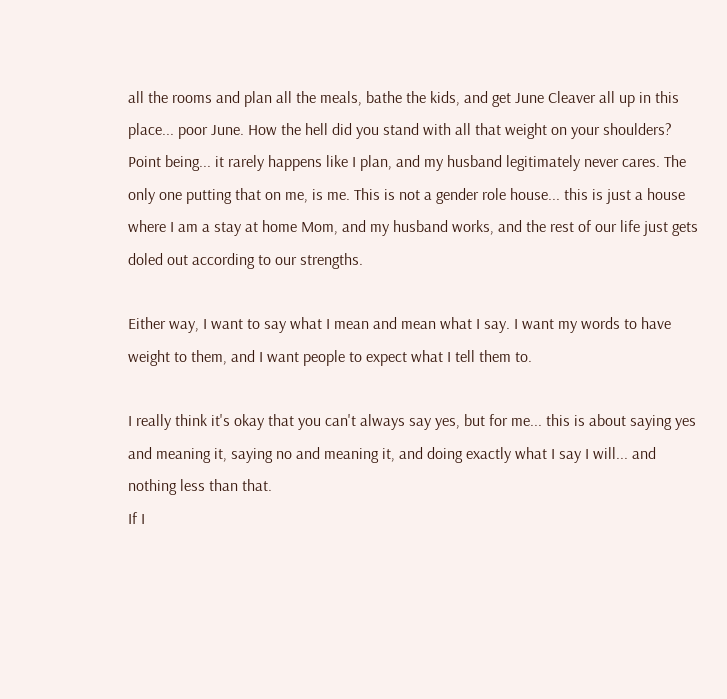all the rooms and plan all the meals, bathe the kids, and get June Cleaver all up in this place... poor June. How the hell did you stand with all that weight on your shoulders? Point being... it rarely happens like I plan, and my husband legitimately never cares. The only one putting that on me, is me. This is not a gender role house... this is just a house where I am a stay at home Mom, and my husband works, and the rest of our life just gets doled out according to our strengths.

Either way, I want to say what I mean and mean what I say. I want my words to have weight to them, and I want people to expect what I tell them to.

I really think it's okay that you can't always say yes, but for me... this is about saying yes and meaning it, saying no and meaning it, and doing exactly what I say I will... and nothing less than that.
If I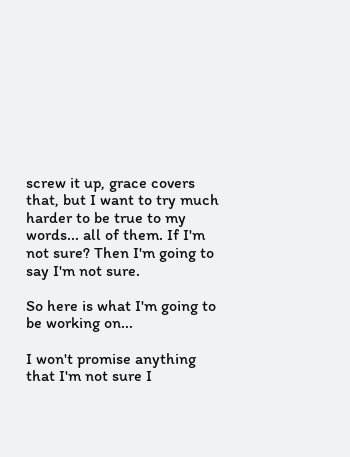screw it up, grace covers that, but I want to try much harder to be true to my words... all of them. If I'm not sure? Then I'm going to say I'm not sure.

So here is what I'm going to be working on...

I won't promise anything that I'm not sure I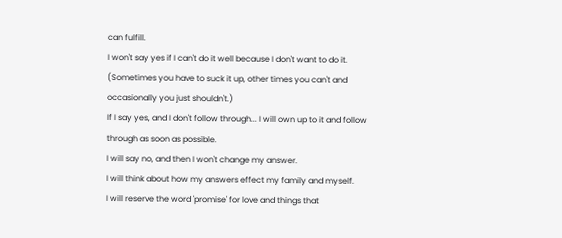can fulfill.
I won't say yes if I can't do it well because I don't want to do it. (Sometimes you have to suck it up, other times you can't and occasionally you just shouldn't.)
If I say yes, and I don't follow through... I will own up to it and follow through as soon as possible.
I will say no, and then I won't change my answer.
I will think about how my answers effect my family and myself.
I will reserve the word 'promise' for love and things that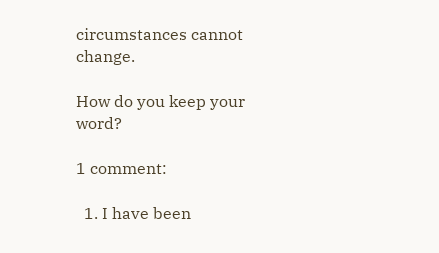circumstances cannot change.

How do you keep your word?

1 comment:

  1. I have been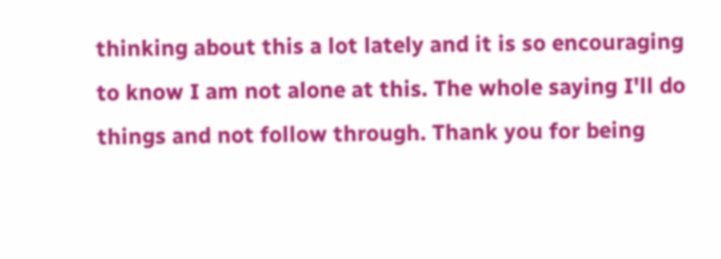thinking about this a lot lately and it is so encouraging to know I am not alone at this. The whole saying I'll do things and not follow through. Thank you for being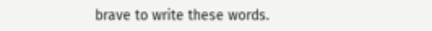brave to write these words.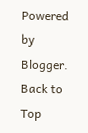Powered by Blogger.
Back to Top